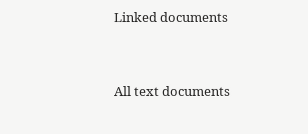Linked documents


All text documents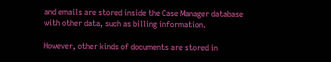and emails are stored inside the Case Manager database with other data, such as billing information.

However, other kinds of documents are stored in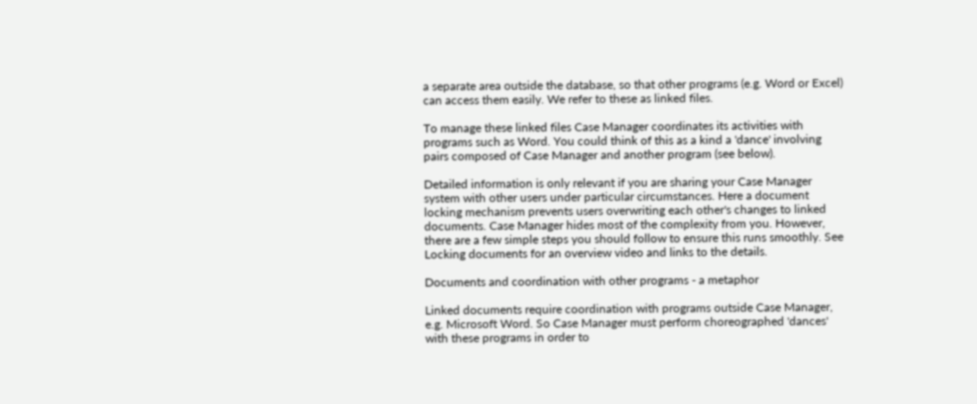a separate area outside the database, so that other programs (e.g. Word or Excel) can access them easily. We refer to these as linked files.

To manage these linked files Case Manager coordinates its activities with programs such as Word. You could think of this as a kind a 'dance' involving pairs composed of Case Manager and another program (see below).

Detailed information is only relevant if you are sharing your Case Manager system with other users under particular circumstances. Here a document locking mechanism prevents users overwriting each other's changes to linked documents. Case Manager hides most of the complexity from you. However, there are a few simple steps you should follow to ensure this runs smoothly. See Locking documents for an overview video and links to the details.

Documents and coordination with other programs - a metaphor

Linked documents require coordination with programs outside Case Manager, e.g. Microsoft Word. So Case Manager must perform choreographed 'dances' with these programs in order to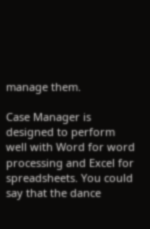manage them.

Case Manager is designed to perform well with Word for word processing and Excel for spreadsheets. You could say that the dance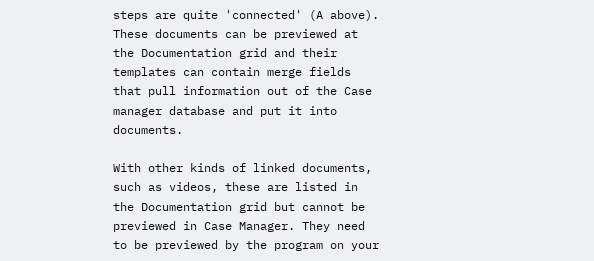steps are quite 'connected' (A above). These documents can be previewed at the Documentation grid and their templates can contain merge fields that pull information out of the Case manager database and put it into documents.

With other kinds of linked documents, such as videos, these are listed in the Documentation grid but cannot be previewed in Case Manager. They need to be previewed by the program on your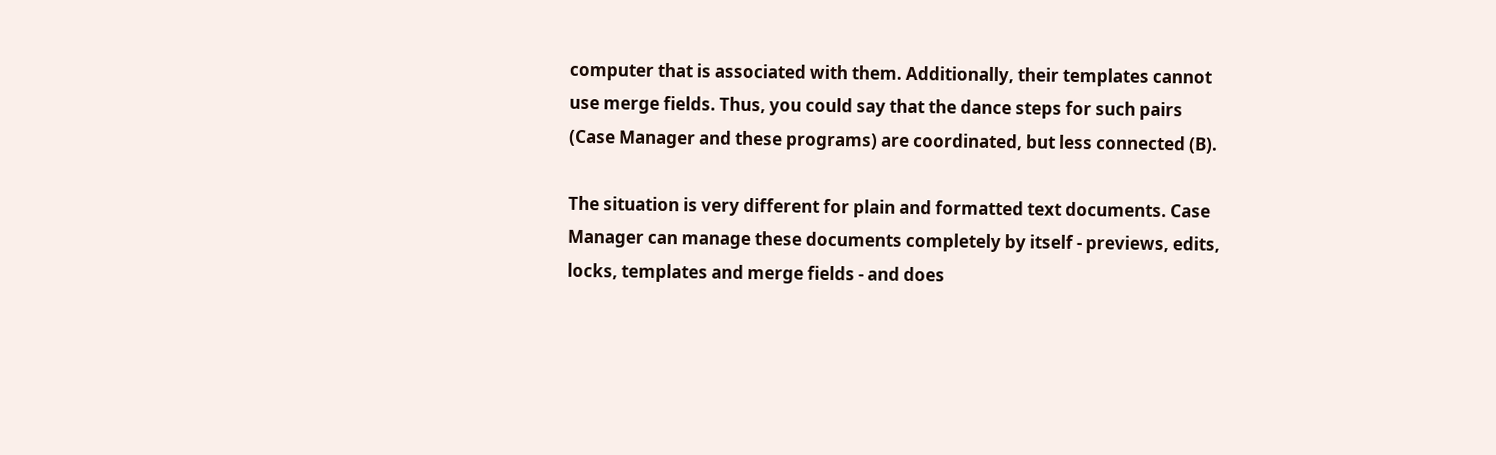computer that is associated with them. Additionally, their templates cannot use merge fields. Thus, you could say that the dance steps for such pairs (Case Manager and these programs) are coordinated, but less connected (B).

The situation is very different for plain and formatted text documents. Case Manager can manage these documents completely by itself - previews, edits, locks, templates and merge fields - and does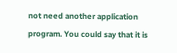not need another application program. You could say that it is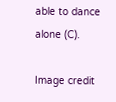able to dance alone (C).

Image credit